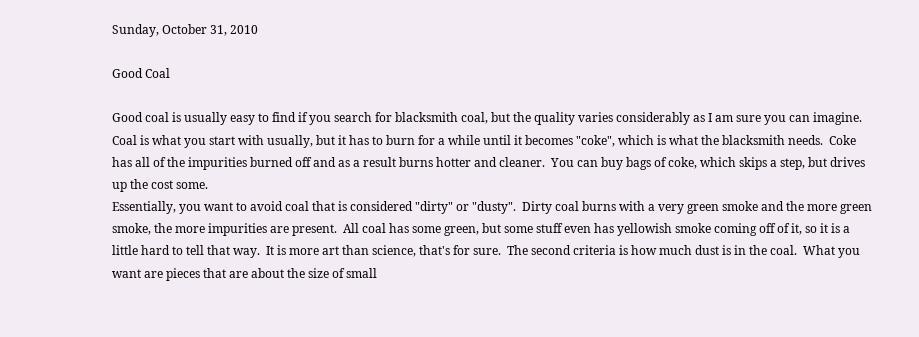Sunday, October 31, 2010

Good Coal

Good coal is usually easy to find if you search for blacksmith coal, but the quality varies considerably as I am sure you can imagine.  Coal is what you start with usually, but it has to burn for a while until it becomes "coke", which is what the blacksmith needs.  Coke has all of the impurities burned off and as a result burns hotter and cleaner.  You can buy bags of coke, which skips a step, but drives up the cost some.
Essentially, you want to avoid coal that is considered "dirty" or "dusty".  Dirty coal burns with a very green smoke and the more green smoke, the more impurities are present.  All coal has some green, but some stuff even has yellowish smoke coming off of it, so it is a little hard to tell that way.  It is more art than science, that's for sure.  The second criteria is how much dust is in the coal.  What you want are pieces that are about the size of small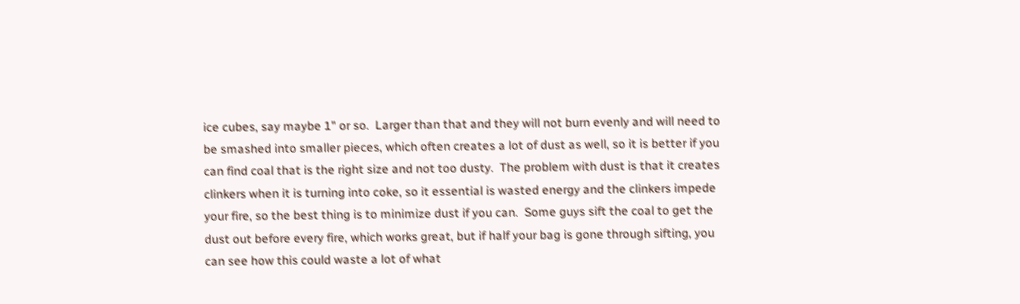ice cubes, say maybe 1" or so.  Larger than that and they will not burn evenly and will need to be smashed into smaller pieces, which often creates a lot of dust as well, so it is better if you can find coal that is the right size and not too dusty.  The problem with dust is that it creates clinkers when it is turning into coke, so it essential is wasted energy and the clinkers impede your fire, so the best thing is to minimize dust if you can.  Some guys sift the coal to get the dust out before every fire, which works great, but if half your bag is gone through sifting, you can see how this could waste a lot of what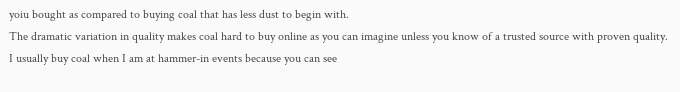yoiu bought as compared to buying coal that has less dust to begin with.
The dramatic variation in quality makes coal hard to buy online as you can imagine unless you know of a trusted source with proven quality.  I usually buy coal when I am at hammer-in events because you can see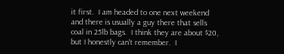it first.  I am headed to one next weekend and there is usually a guy there that sells coal in 25lb bags.  I think they are about $20, but I honestly can't remember.  I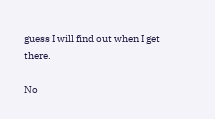guess I will find out when I get there.

No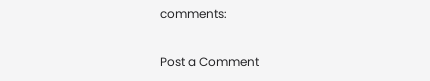comments:

Post a Comment